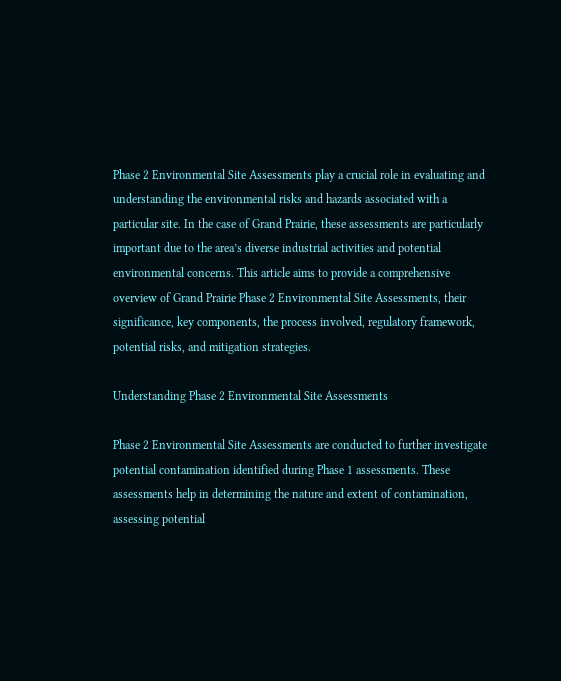Phase 2 Environmental Site Assessments play a crucial role in evaluating and understanding the environmental risks and hazards associated with a particular site. In the case of Grand Prairie, these assessments are particularly important due to the area’s diverse industrial activities and potential environmental concerns. This article aims to provide a comprehensive overview of Grand Prairie Phase 2 Environmental Site Assessments, their significance, key components, the process involved, regulatory framework, potential risks, and mitigation strategies.

Understanding Phase 2 Environmental Site Assessments

Phase 2 Environmental Site Assessments are conducted to further investigate potential contamination identified during Phase 1 assessments. These assessments help in determining the nature and extent of contamination, assessing potential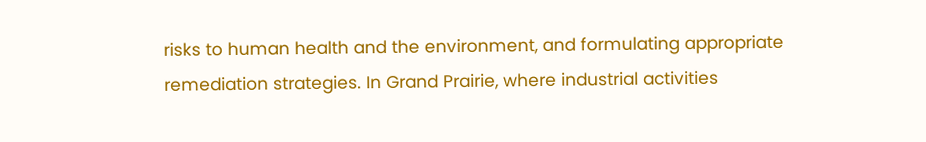risks to human health and the environment, and formulating appropriate remediation strategies. In Grand Prairie, where industrial activities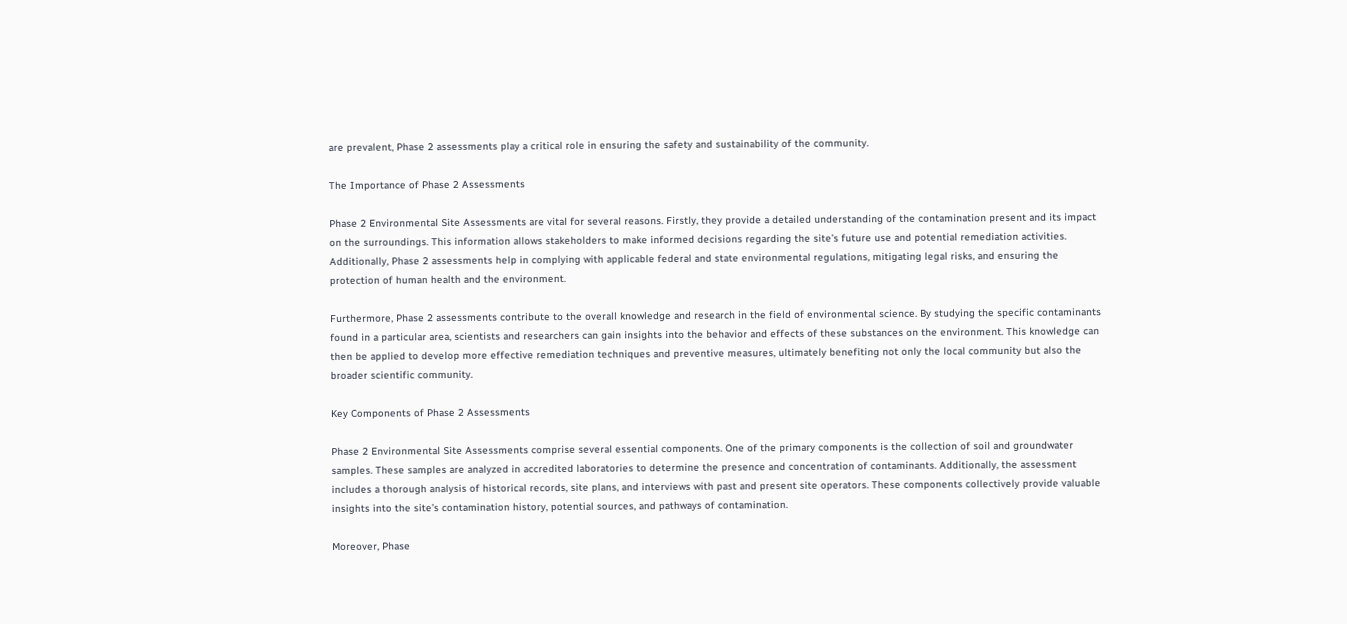are prevalent, Phase 2 assessments play a critical role in ensuring the safety and sustainability of the community.

The Importance of Phase 2 Assessments

Phase 2 Environmental Site Assessments are vital for several reasons. Firstly, they provide a detailed understanding of the contamination present and its impact on the surroundings. This information allows stakeholders to make informed decisions regarding the site’s future use and potential remediation activities. Additionally, Phase 2 assessments help in complying with applicable federal and state environmental regulations, mitigating legal risks, and ensuring the protection of human health and the environment.

Furthermore, Phase 2 assessments contribute to the overall knowledge and research in the field of environmental science. By studying the specific contaminants found in a particular area, scientists and researchers can gain insights into the behavior and effects of these substances on the environment. This knowledge can then be applied to develop more effective remediation techniques and preventive measures, ultimately benefiting not only the local community but also the broader scientific community.

Key Components of Phase 2 Assessments

Phase 2 Environmental Site Assessments comprise several essential components. One of the primary components is the collection of soil and groundwater samples. These samples are analyzed in accredited laboratories to determine the presence and concentration of contaminants. Additionally, the assessment includes a thorough analysis of historical records, site plans, and interviews with past and present site operators. These components collectively provide valuable insights into the site’s contamination history, potential sources, and pathways of contamination.

Moreover, Phase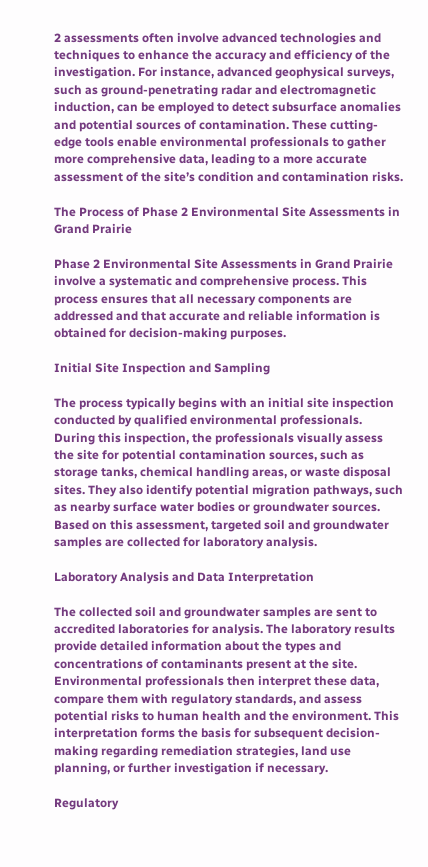2 assessments often involve advanced technologies and techniques to enhance the accuracy and efficiency of the investigation. For instance, advanced geophysical surveys, such as ground-penetrating radar and electromagnetic induction, can be employed to detect subsurface anomalies and potential sources of contamination. These cutting-edge tools enable environmental professionals to gather more comprehensive data, leading to a more accurate assessment of the site’s condition and contamination risks.

The Process of Phase 2 Environmental Site Assessments in Grand Prairie

Phase 2 Environmental Site Assessments in Grand Prairie involve a systematic and comprehensive process. This process ensures that all necessary components are addressed and that accurate and reliable information is obtained for decision-making purposes.

Initial Site Inspection and Sampling

The process typically begins with an initial site inspection conducted by qualified environmental professionals. During this inspection, the professionals visually assess the site for potential contamination sources, such as storage tanks, chemical handling areas, or waste disposal sites. They also identify potential migration pathways, such as nearby surface water bodies or groundwater sources. Based on this assessment, targeted soil and groundwater samples are collected for laboratory analysis.

Laboratory Analysis and Data Interpretation

The collected soil and groundwater samples are sent to accredited laboratories for analysis. The laboratory results provide detailed information about the types and concentrations of contaminants present at the site. Environmental professionals then interpret these data, compare them with regulatory standards, and assess potential risks to human health and the environment. This interpretation forms the basis for subsequent decision-making regarding remediation strategies, land use planning, or further investigation if necessary.

Regulatory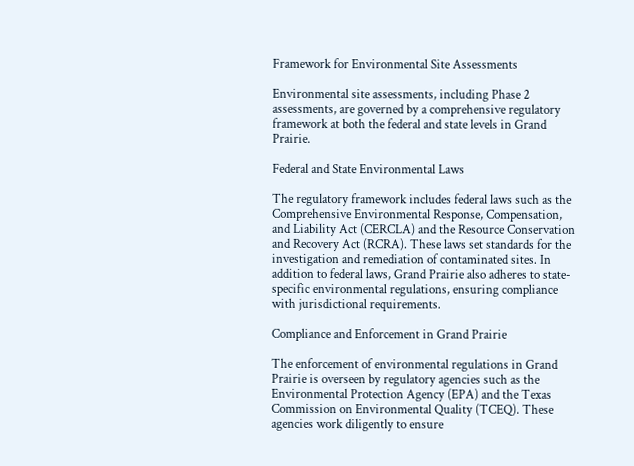Framework for Environmental Site Assessments

Environmental site assessments, including Phase 2 assessments, are governed by a comprehensive regulatory framework at both the federal and state levels in Grand Prairie.

Federal and State Environmental Laws

The regulatory framework includes federal laws such as the Comprehensive Environmental Response, Compensation, and Liability Act (CERCLA) and the Resource Conservation and Recovery Act (RCRA). These laws set standards for the investigation and remediation of contaminated sites. In addition to federal laws, Grand Prairie also adheres to state-specific environmental regulations, ensuring compliance with jurisdictional requirements.

Compliance and Enforcement in Grand Prairie

The enforcement of environmental regulations in Grand Prairie is overseen by regulatory agencies such as the Environmental Protection Agency (EPA) and the Texas Commission on Environmental Quality (TCEQ). These agencies work diligently to ensure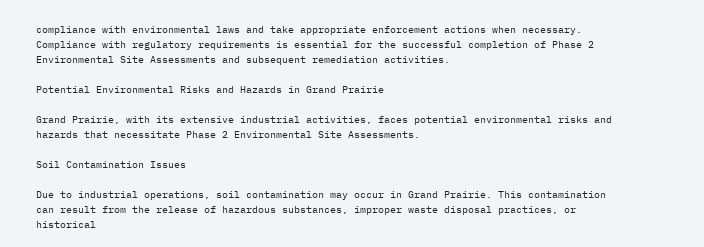compliance with environmental laws and take appropriate enforcement actions when necessary. Compliance with regulatory requirements is essential for the successful completion of Phase 2 Environmental Site Assessments and subsequent remediation activities.

Potential Environmental Risks and Hazards in Grand Prairie

Grand Prairie, with its extensive industrial activities, faces potential environmental risks and hazards that necessitate Phase 2 Environmental Site Assessments.

Soil Contamination Issues

Due to industrial operations, soil contamination may occur in Grand Prairie. This contamination can result from the release of hazardous substances, improper waste disposal practices, or historical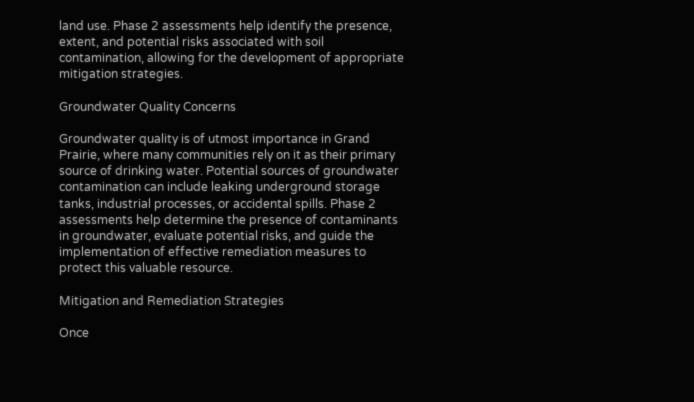land use. Phase 2 assessments help identify the presence, extent, and potential risks associated with soil contamination, allowing for the development of appropriate mitigation strategies.

Groundwater Quality Concerns

Groundwater quality is of utmost importance in Grand Prairie, where many communities rely on it as their primary source of drinking water. Potential sources of groundwater contamination can include leaking underground storage tanks, industrial processes, or accidental spills. Phase 2 assessments help determine the presence of contaminants in groundwater, evaluate potential risks, and guide the implementation of effective remediation measures to protect this valuable resource.

Mitigation and Remediation Strategies

Once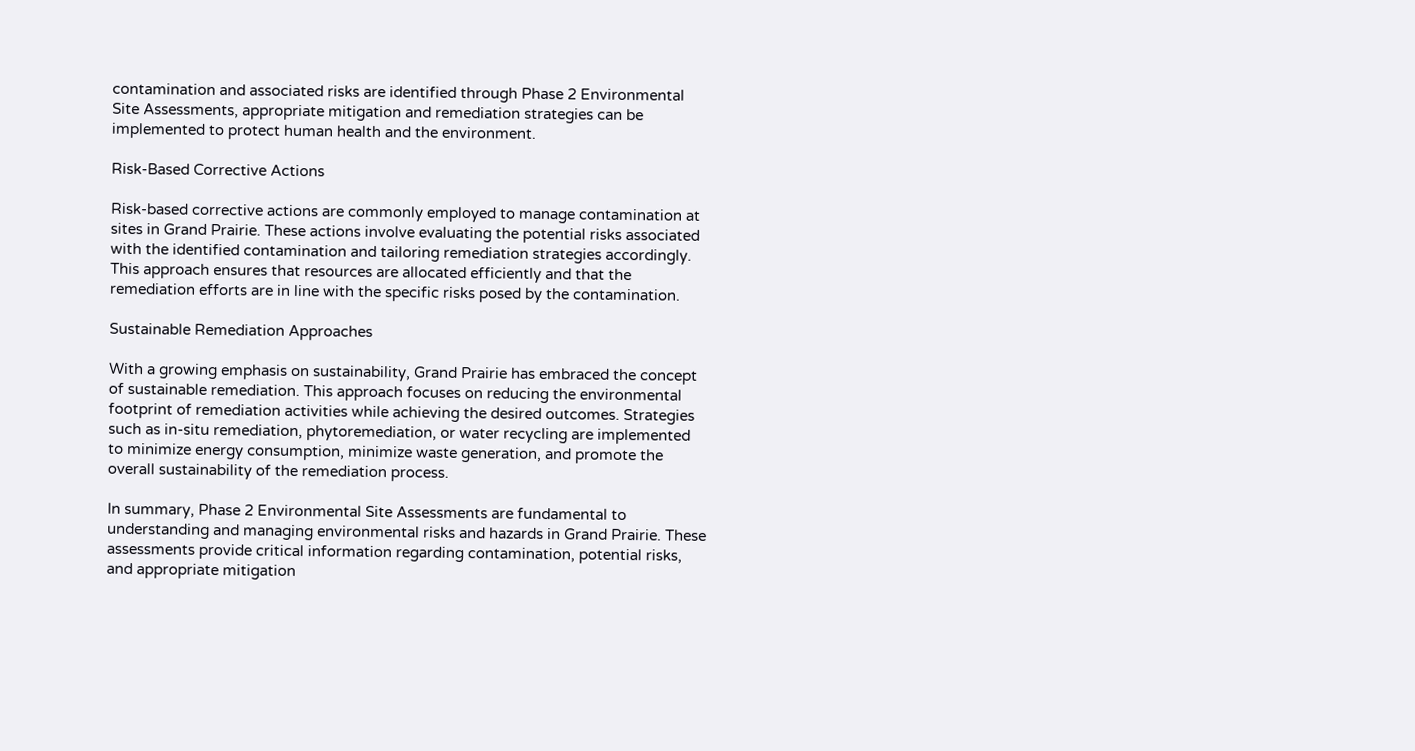contamination and associated risks are identified through Phase 2 Environmental Site Assessments, appropriate mitigation and remediation strategies can be implemented to protect human health and the environment.

Risk-Based Corrective Actions

Risk-based corrective actions are commonly employed to manage contamination at sites in Grand Prairie. These actions involve evaluating the potential risks associated with the identified contamination and tailoring remediation strategies accordingly. This approach ensures that resources are allocated efficiently and that the remediation efforts are in line with the specific risks posed by the contamination.

Sustainable Remediation Approaches

With a growing emphasis on sustainability, Grand Prairie has embraced the concept of sustainable remediation. This approach focuses on reducing the environmental footprint of remediation activities while achieving the desired outcomes. Strategies such as in-situ remediation, phytoremediation, or water recycling are implemented to minimize energy consumption, minimize waste generation, and promote the overall sustainability of the remediation process.

In summary, Phase 2 Environmental Site Assessments are fundamental to understanding and managing environmental risks and hazards in Grand Prairie. These assessments provide critical information regarding contamination, potential risks, and appropriate mitigation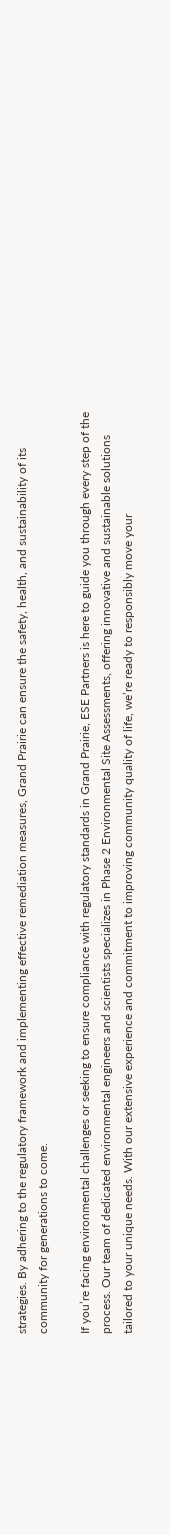strategies. By adhering to the regulatory framework and implementing effective remediation measures, Grand Prairie can ensure the safety, health, and sustainability of its community for generations to come.

If you’re facing environmental challenges or seeking to ensure compliance with regulatory standards in Grand Prairie, ESE Partners is here to guide you through every step of the process. Our team of dedicated environmental engineers and scientists specializes in Phase 2 Environmental Site Assessments, offering innovative and sustainable solutions tailored to your unique needs. With our extensive experience and commitment to improving community quality of life, we’re ready to responsibly move your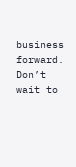business forward. Don’t wait to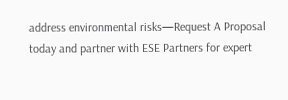address environmental risks—Request A Proposal today and partner with ESE Partners for expert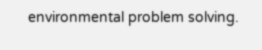environmental problem solving.